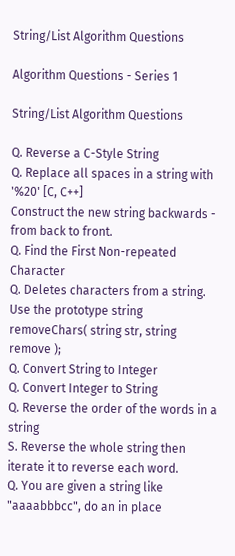String/List Algorithm Questions

Algorithm Questions - Series 1

String/List Algorithm Questions

Q. Reverse a C-Style String
Q. Replace all spaces in a string with '%20' [C, C++]
Construct the new string backwards - from back to front.
Q. Find the First Non-repeated Character
Q. Deletes characters from a string. Use the prototype string removeChars( string str, string remove );
Q. Convert String to Integer
Q. Convert Integer to String
Q. Reverse the order of the words in a string
S. Reverse the whole string then iterate it to reverse each word.
Q. You are given a string like "aaaabbbcc", do an in place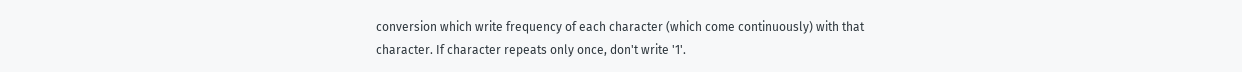conversion which write frequency of each character (which come continuously) with that character. If character repeats only once, don't write '1'.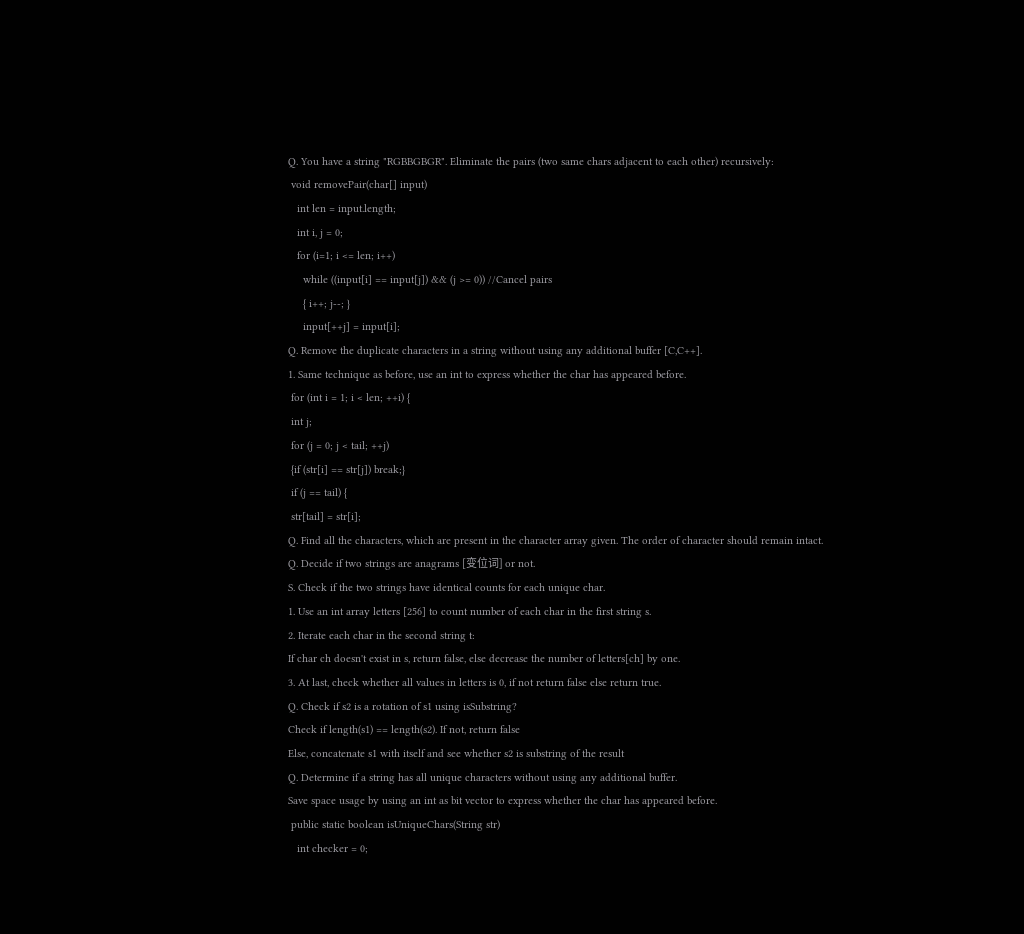Q. You have a string "RGBBGBGR". Eliminate the pairs (two same chars adjacent to each other) recursively:
 void removePair(char[] input)
   int len = input.length;
   int i, j = 0;
   for (i=1; i <= len; i++)
     while ((input[i] == input[j]) && (j >= 0)) //Cancel pairs
     { i++; j--; }
     input[++j] = input[i];
Q. Remove the duplicate characters in a string without using any additional buffer [C,C++].
1. Same technique as before, use an int to express whether the char has appeared before.
 for (int i = 1; i < len; ++i) {
 int j;
 for (j = 0; j < tail; ++j)
 {if (str[i] == str[j]) break;}
 if (j == tail) {
 str[tail] = str[i];
Q. Find all the characters, which are present in the character array given. The order of character should remain intact.
Q. Decide if two strings are anagrams [变位词] or not.
S. Check if the two strings have identical counts for each unique char.
1. Use an int array letters [256] to count number of each char in the first string s.
2. Iterate each char in the second string t:
If char ch doesn't exist in s, return false, else decrease the number of letters[ch] by one.
3. At last, check whether all values in letters is 0, if not return false else return true.
Q. Check if s2 is a rotation of s1 using isSubstring?
Check if length(s1) == length(s2). If not, return false
Else, concatenate s1 with itself and see whether s2 is substring of the result
Q. Determine if a string has all unique characters without using any additional buffer.
Save space usage by using an int as bit vector to express whether the char has appeared before.
 public static boolean isUniqueChars(String str)
   int checker = 0;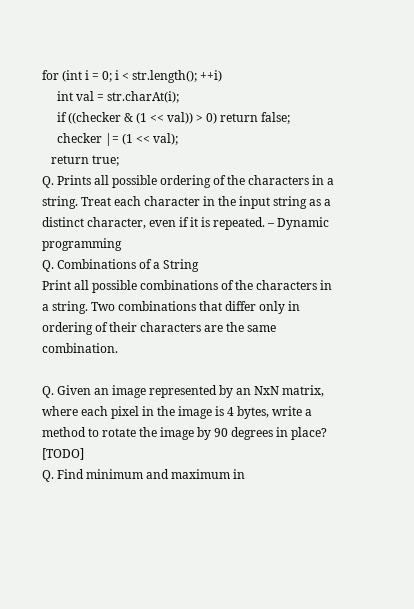for (int i = 0; i < str.length(); ++i)
     int val = str.charAt(i);
     if ((checker & (1 << val)) > 0) return false;
     checker |= (1 << val);
   return true;
Q. Prints all possible ordering of the characters in a string. Treat each character in the input string as a distinct character, even if it is repeated. – Dynamic programming
Q. Combinations of a String
Print all possible combinations of the characters in a string. Two combinations that differ only in ordering of their characters are the same combination.

Q. Given an image represented by an NxN matrix, where each pixel in the image is 4 bytes, write a method to rotate the image by 90 degrees in place? [TODO]
Q. Find minimum and maximum in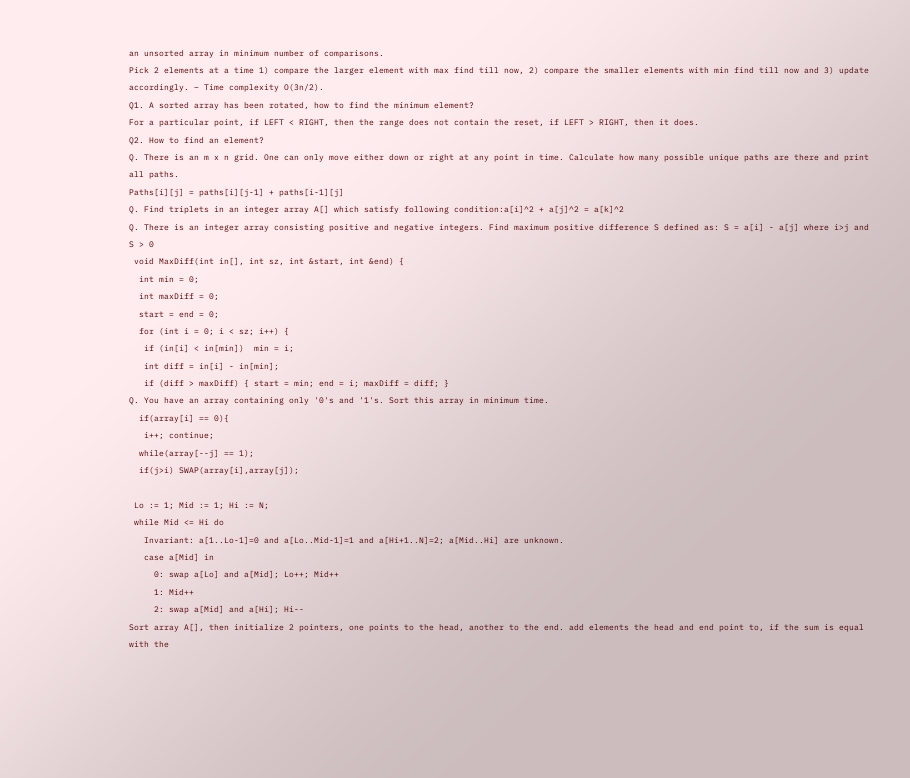an unsorted array in minimum number of comparisons.
Pick 2 elements at a time 1) compare the larger element with max find till now, 2) compare the smaller elements with min find till now and 3) update accordingly. – Time complexity O(3n/2).
Q1. A sorted array has been rotated, how to find the minimum element?
For a particular point, if LEFT < RIGHT, then the range does not contain the reset, if LEFT > RIGHT, then it does.
Q2. How to find an element?
Q. There is an m x n grid. One can only move either down or right at any point in time. Calculate how many possible unique paths are there and print all paths.
Paths[i][j] = paths[i][j-1] + paths[i-1][j]
Q. Find triplets in an integer array A[] which satisfy following condition:a[i]^2 + a[j]^2 = a[k]^2
Q. There is an integer array consisting positive and negative integers. Find maximum positive difference S defined as: S = a[i] - a[j] where i>j and S > 0
 void MaxDiff(int in[], int sz, int &start, int &end) {
  int min = 0;
  int maxDiff = 0;
  start = end = 0;
  for (int i = 0; i < sz; i++) {
   if (in[i] < in[min])  min = i;
   int diff = in[i] - in[min];
   if (diff > maxDiff) { start = min; end = i; maxDiff = diff; }
Q. You have an array containing only '0's and '1's. Sort this array in minimum time.
  if(array[i] == 0){
   i++; continue;
  while(array[--j] == 1);
  if(j>i) SWAP(array[i],array[j]);

 Lo := 1; Mid := 1; Hi := N;
 while Mid <= Hi do
   Invariant: a[1..Lo-1]=0 and a[Lo..Mid-1]=1 and a[Hi+1..N]=2; a[Mid..Hi] are unknown.
   case a[Mid] in
     0: swap a[Lo] and a[Mid]; Lo++; Mid++
     1: Mid++
     2: swap a[Mid] and a[Hi]; Hi--
Sort array A[], then initialize 2 pointers, one points to the head, another to the end. add elements the head and end point to, if the sum is equal with the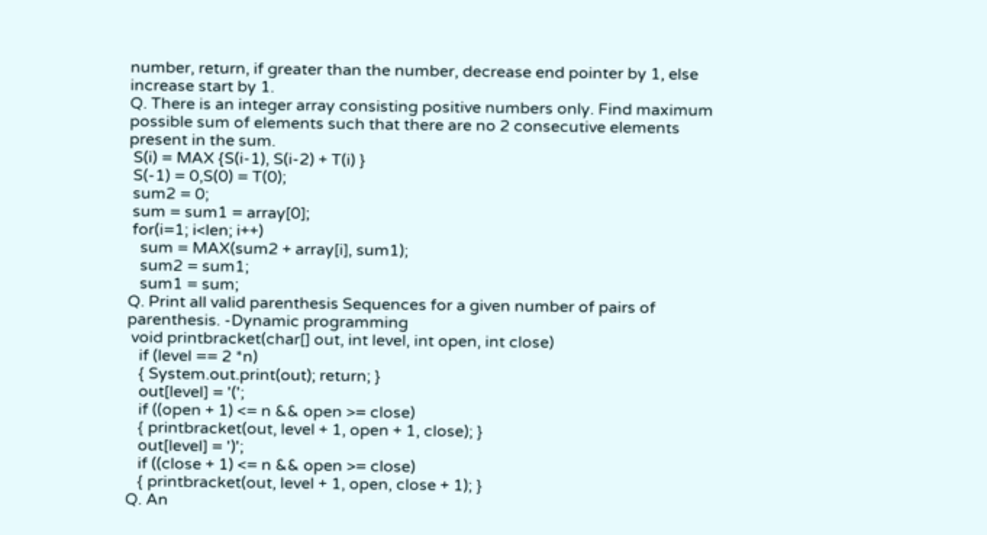number, return, if greater than the number, decrease end pointer by 1, else increase start by 1.
Q. There is an integer array consisting positive numbers only. Find maximum possible sum of elements such that there are no 2 consecutive elements present in the sum.
 S(i) = MAX {S(i-1), S(i-2) + T(i) }
 S(-1) = 0,S(0) = T(0);
 sum2 = 0;
 sum = sum1 = array[0];
 for(i=1; i<len; i++)
   sum = MAX(sum2 + array[i], sum1);
   sum2 = sum1;
   sum1 = sum;
Q. Print all valid parenthesis Sequences for a given number of pairs of parenthesis. -Dynamic programming
 void printbracket(char[] out, int level, int open, int close)
   if (level == 2 *n)
   { System.out.print(out); return; }
   out[level] = '(';
   if ((open + 1) <= n && open >= close)
   { printbracket(out, level + 1, open + 1, close); }
   out[level] = ')';
   if ((close + 1) <= n && open >= close)
   { printbracket(out, level + 1, open, close + 1); }
Q. An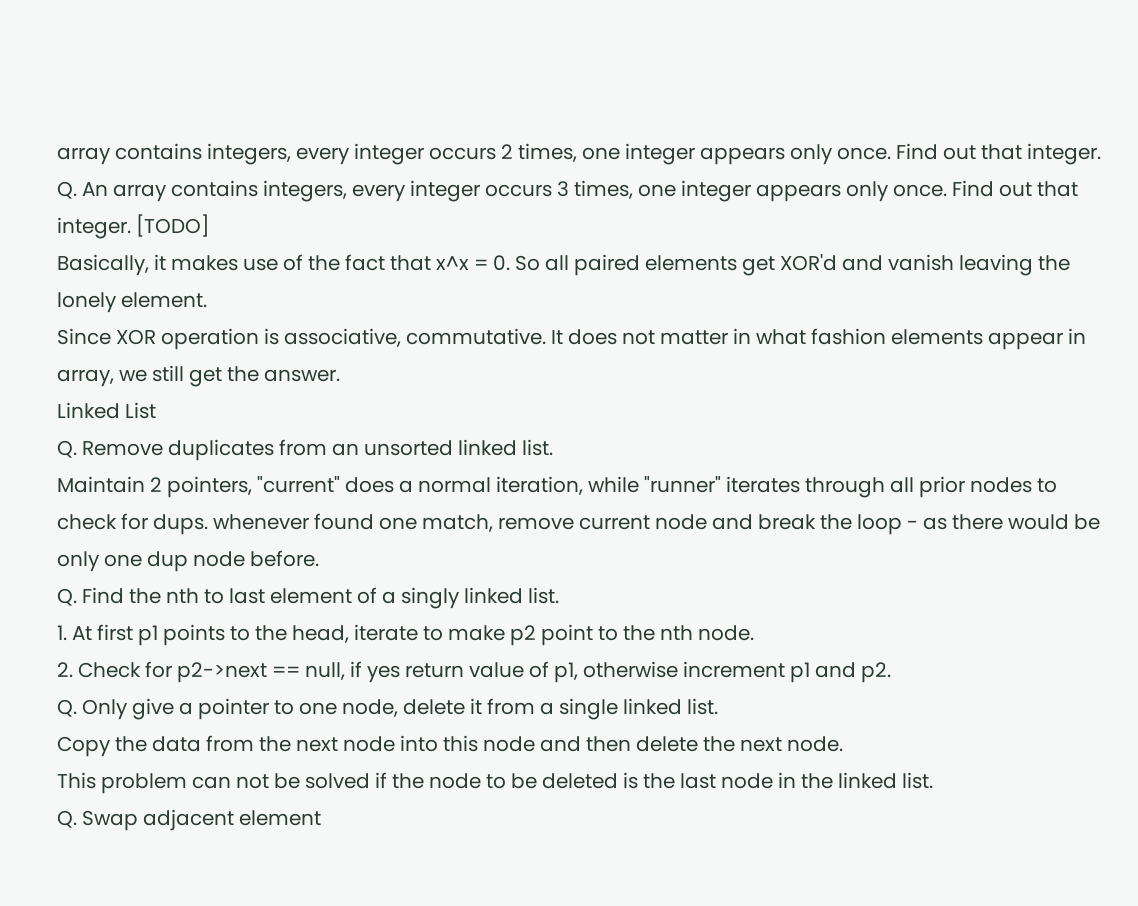array contains integers, every integer occurs 2 times, one integer appears only once. Find out that integer.
Q. An array contains integers, every integer occurs 3 times, one integer appears only once. Find out that integer. [TODO]
Basically, it makes use of the fact that x^x = 0. So all paired elements get XOR'd and vanish leaving the lonely element.
Since XOR operation is associative, commutative. It does not matter in what fashion elements appear in array, we still get the answer.
Linked List
Q. Remove duplicates from an unsorted linked list.
Maintain 2 pointers, "current" does a normal iteration, while "runner" iterates through all prior nodes to check for dups. whenever found one match, remove current node and break the loop - as there would be only one dup node before.
Q. Find the nth to last element of a singly linked list.
1. At first p1 points to the head, iterate to make p2 point to the nth node.
2. Check for p2->next == null, if yes return value of p1, otherwise increment p1 and p2.
Q. Only give a pointer to one node, delete it from a single linked list.
Copy the data from the next node into this node and then delete the next node.
This problem can not be solved if the node to be deleted is the last node in the linked list.
Q. Swap adjacent element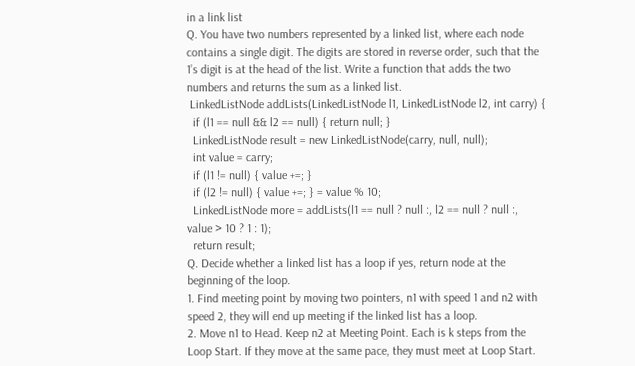in a link list
Q. You have two numbers represented by a linked list, where each node contains a single digit. The digits are stored in reverse order, such that the 1’s digit is at the head of the list. Write a function that adds the two numbers and returns the sum as a linked list.
 LinkedListNode addLists(LinkedListNode l1, LinkedListNode l2, int carry) {
  if (l1 == null && l2 == null) { return null; }
  LinkedListNode result = new LinkedListNode(carry, null, null);
  int value = carry;
  if (l1 != null) { value +=; }
  if (l2 != null) { value +=; } = value % 10;
  LinkedListNode more = addLists(l1 == null ? null :, l2 == null ? null :,          value > 10 ? 1 : 1);
  return result;
Q. Decide whether a linked list has a loop if yes, return node at the beginning of the loop.
1. Find meeting point by moving two pointers, n1 with speed 1 and n2 with speed 2, they will end up meeting if the linked list has a loop.
2. Move n1 to Head. Keep n2 at Meeting Point. Each is k steps from the Loop Start. If they move at the same pace, they must meet at Loop Start.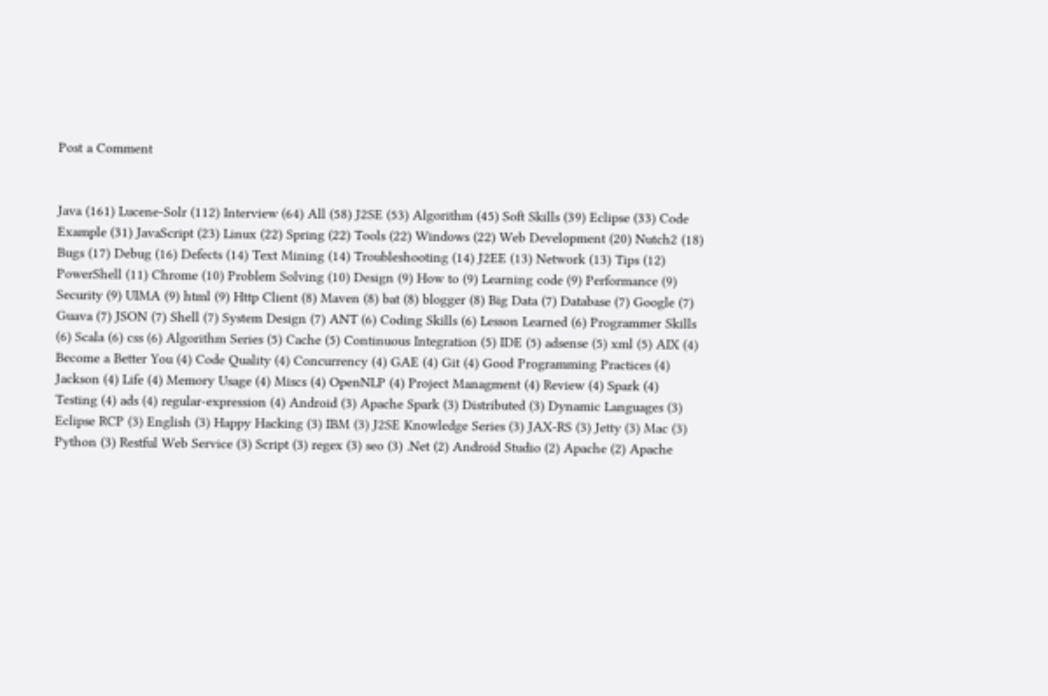Post a Comment


Java (161) Lucene-Solr (112) Interview (64) All (58) J2SE (53) Algorithm (45) Soft Skills (39) Eclipse (33) Code Example (31) JavaScript (23) Linux (22) Spring (22) Tools (22) Windows (22) Web Development (20) Nutch2 (18) Bugs (17) Debug (16) Defects (14) Text Mining (14) Troubleshooting (14) J2EE (13) Network (13) Tips (12) PowerShell (11) Chrome (10) Problem Solving (10) Design (9) How to (9) Learning code (9) Performance (9) Security (9) UIMA (9) html (9) Http Client (8) Maven (8) bat (8) blogger (8) Big Data (7) Database (7) Google (7) Guava (7) JSON (7) Shell (7) System Design (7) ANT (6) Coding Skills (6) Lesson Learned (6) Programmer Skills (6) Scala (6) css (6) Algorithm Series (5) Cache (5) Continuous Integration (5) IDE (5) adsense (5) xml (5) AIX (4) Become a Better You (4) Code Quality (4) Concurrency (4) GAE (4) Git (4) Good Programming Practices (4) Jackson (4) Life (4) Memory Usage (4) Miscs (4) OpenNLP (4) Project Managment (4) Review (4) Spark (4) Testing (4) ads (4) regular-expression (4) Android (3) Apache Spark (3) Distributed (3) Dynamic Languages (3) Eclipse RCP (3) English (3) Happy Hacking (3) IBM (3) J2SE Knowledge Series (3) JAX-RS (3) Jetty (3) Mac (3) Python (3) Restful Web Service (3) Script (3) regex (3) seo (3) .Net (2) Android Studio (2) Apache (2) Apache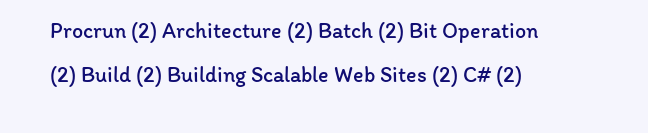Procrun (2) Architecture (2) Batch (2) Bit Operation (2) Build (2) Building Scalable Web Sites (2) C# (2)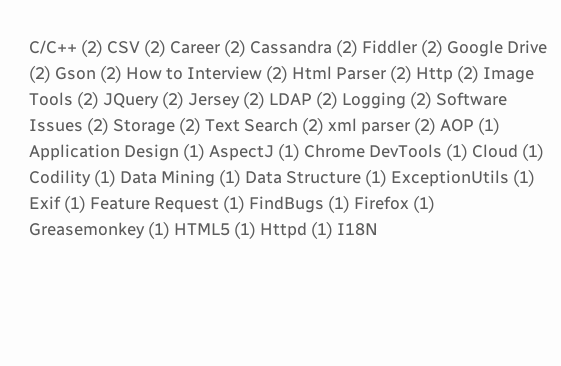C/C++ (2) CSV (2) Career (2) Cassandra (2) Fiddler (2) Google Drive (2) Gson (2) How to Interview (2) Html Parser (2) Http (2) Image Tools (2) JQuery (2) Jersey (2) LDAP (2) Logging (2) Software Issues (2) Storage (2) Text Search (2) xml parser (2) AOP (1) Application Design (1) AspectJ (1) Chrome DevTools (1) Cloud (1) Codility (1) Data Mining (1) Data Structure (1) ExceptionUtils (1) Exif (1) Feature Request (1) FindBugs (1) Firefox (1) Greasemonkey (1) HTML5 (1) Httpd (1) I18N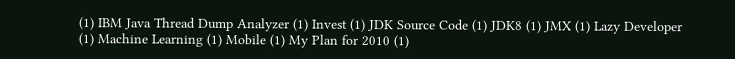(1) IBM Java Thread Dump Analyzer (1) Invest (1) JDK Source Code (1) JDK8 (1) JMX (1) Lazy Developer (1) Machine Learning (1) Mobile (1) My Plan for 2010 (1)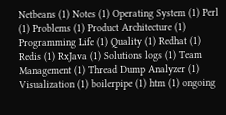Netbeans (1) Notes (1) Operating System (1) Perl (1) Problems (1) Product Architecture (1) Programming Life (1) Quality (1) Redhat (1) Redis (1) RxJava (1) Solutions logs (1) Team Management (1) Thread Dump Analyzer (1) Visualization (1) boilerpipe (1) htm (1) ongoing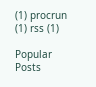(1) procrun (1) rss (1)

Popular Posts